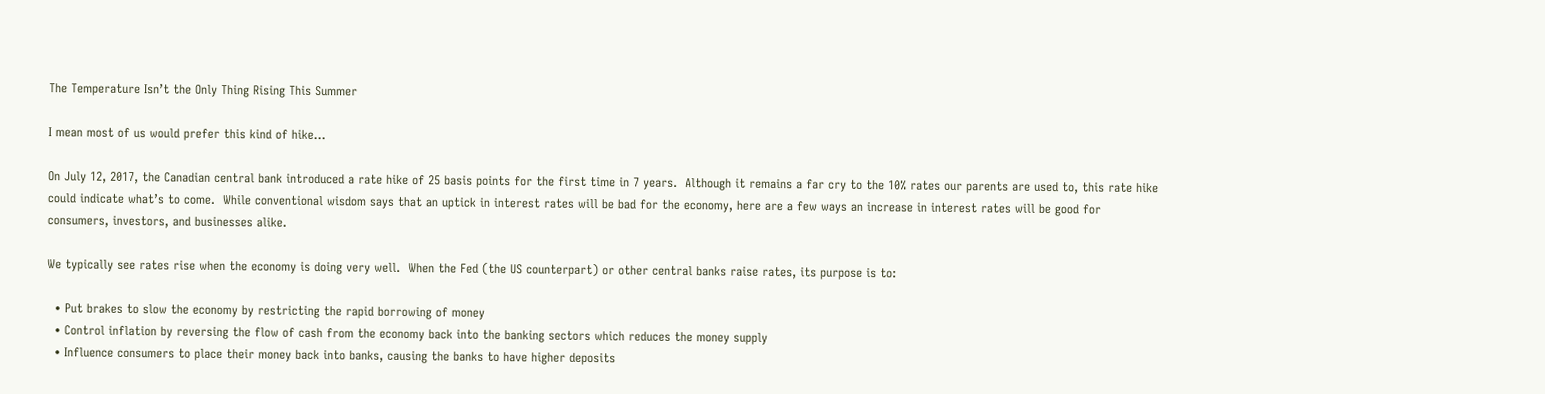The Temperature Isn’t the Only Thing Rising This Summer

I mean most of us would prefer this kind of hike…

On July 12, 2017, the Canadian central bank introduced a rate hike of 25 basis points for the first time in 7 years.  Although it remains a far cry to the 10% rates our parents are used to, this rate hike could indicate what’s to come.  While conventional wisdom says that an uptick in interest rates will be bad for the economy, here are a few ways an increase in interest rates will be good for consumers, investors, and businesses alike.

We typically see rates rise when the economy is doing very well.  When the Fed (the US counterpart) or other central banks raise rates, its purpose is to:

  • Put brakes to slow the economy by restricting the rapid borrowing of money
  • Control inflation by reversing the flow of cash from the economy back into the banking sectors which reduces the money supply
  • Influence consumers to place their money back into banks, causing the banks to have higher deposits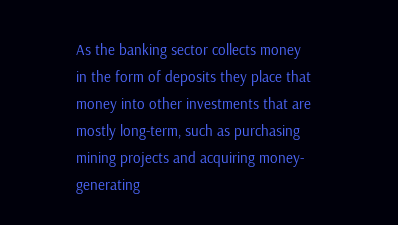As the banking sector collects money in the form of deposits they place that money into other investments that are mostly long-term, such as purchasing mining projects and acquiring money-generating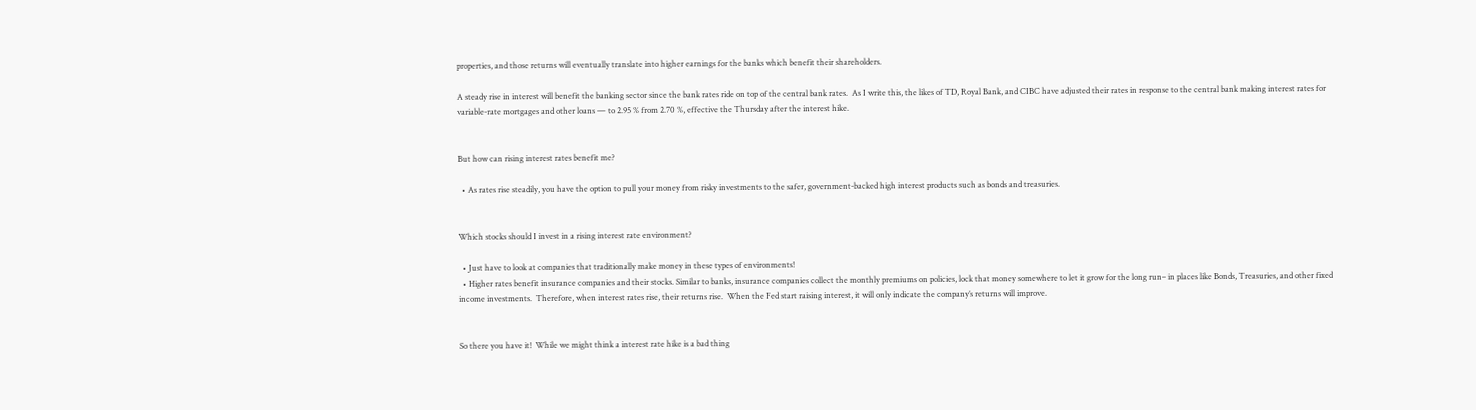properties, and those returns will eventually translate into higher earnings for the banks which benefit their shareholders.

A steady rise in interest will benefit the banking sector since the bank rates ride on top of the central bank rates.  As I write this, the likes of TD, Royal Bank, and CIBC have adjusted their rates in response to the central bank making interest rates for variable-rate mortgages and other loans — to 2.95 % from 2.70 %, effective the Thursday after the interest hike.


But how can rising interest rates benefit me?

  • As rates rise steadily, you have the option to pull your money from risky investments to the safer, government-backed high interest products such as bonds and treasuries.


Which stocks should I invest in a rising interest rate environment?

  • Just have to look at companies that traditionally make money in these types of environments!
  • Higher rates benefit insurance companies and their stocks. Similar to banks, insurance companies collect the monthly premiums on policies, lock that money somewhere to let it grow for the long run– in places like Bonds, Treasuries, and other fixed income investments.  Therefore, when interest rates rise, their returns rise.  When the Fed start raising interest, it will only indicate the company’s returns will improve.


So there you have it!  While we might think a interest rate hike is a bad thing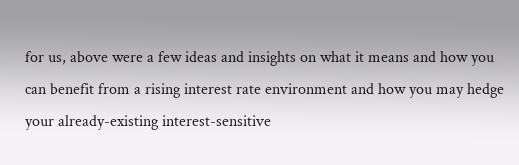for us, above were a few ideas and insights on what it means and how you can benefit from a rising interest rate environment and how you may hedge your already-existing interest-sensitive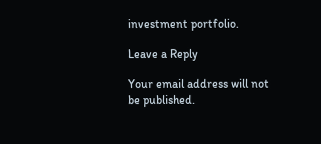investment portfolio.

Leave a Reply

Your email address will not be published.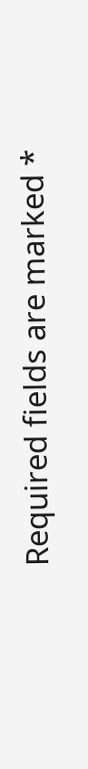Required fields are marked *